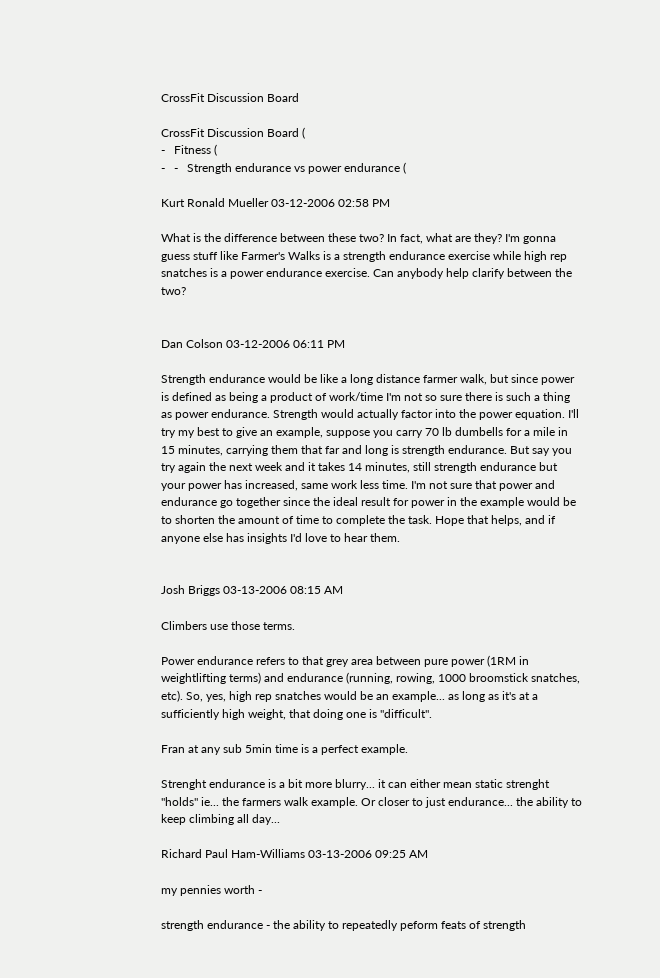CrossFit Discussion Board

CrossFit Discussion Board (
-   Fitness (
-   -   Strength endurance vs power endurance (

Kurt Ronald Mueller 03-12-2006 02:58 PM

What is the difference between these two? In fact, what are they? I'm gonna guess stuff like Farmer's Walks is a strength endurance exercise while high rep snatches is a power endurance exercise. Can anybody help clarify between the two?


Dan Colson 03-12-2006 06:11 PM

Strength endurance would be like a long distance farmer walk, but since power is defined as being a product of work/time I'm not so sure there is such a thing as power endurance. Strength would actually factor into the power equation. I'll try my best to give an example, suppose you carry 70 lb dumbells for a mile in 15 minutes, carrying them that far and long is strength endurance. But say you try again the next week and it takes 14 minutes, still strength endurance but your power has increased, same work less time. I'm not sure that power and endurance go together since the ideal result for power in the example would be to shorten the amount of time to complete the task. Hope that helps, and if anyone else has insights I'd love to hear them.


Josh Briggs 03-13-2006 08:15 AM

Climbers use those terms.

Power endurance refers to that grey area between pure power (1RM in weightlifting terms) and endurance (running, rowing, 1000 broomstick snatches, etc). So, yes, high rep snatches would be an example... as long as it's at a sufficiently high weight, that doing one is "difficult".

Fran at any sub 5min time is a perfect example.

Strenght endurance is a bit more blurry... it can either mean static strenght "holds" ie... the farmers walk example. Or closer to just endurance... the ability to keep climbing all day...

Richard Paul Ham-Williams 03-13-2006 09:25 AM

my pennies worth -

strength endurance - the ability to repeatedly peform feats of strength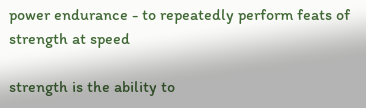power endurance - to repeatedly perform feats of strength at speed

strength is the ability to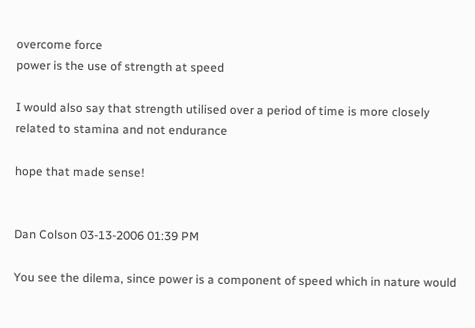overcome force
power is the use of strength at speed

I would also say that strength utilised over a period of time is more closely related to stamina and not endurance

hope that made sense!


Dan Colson 03-13-2006 01:39 PM

You see the dilema, since power is a component of speed which in nature would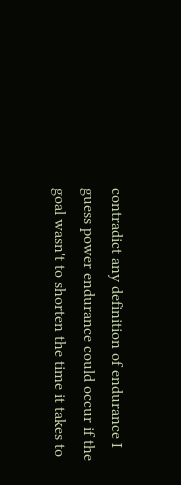contradict any definition of endurance I guess power endurance could occur if the goal wasn't to shorten the time it takes to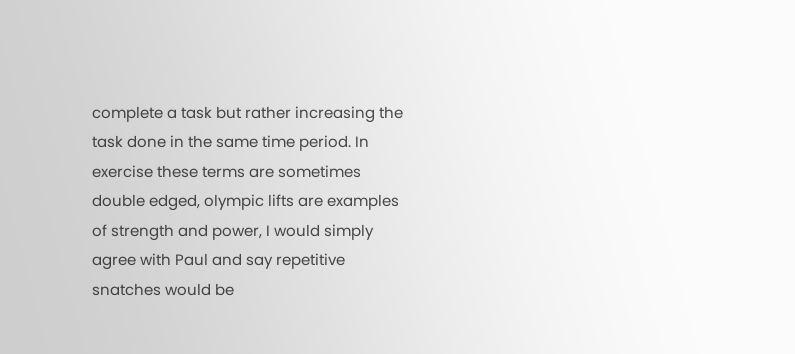complete a task but rather increasing the task done in the same time period. In exercise these terms are sometimes double edged, olympic lifts are examples of strength and power, I would simply agree with Paul and say repetitive snatches would be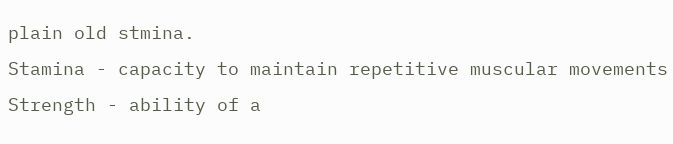plain old stmina.
Stamina - capacity to maintain repetitive muscular movements
Strength - ability of a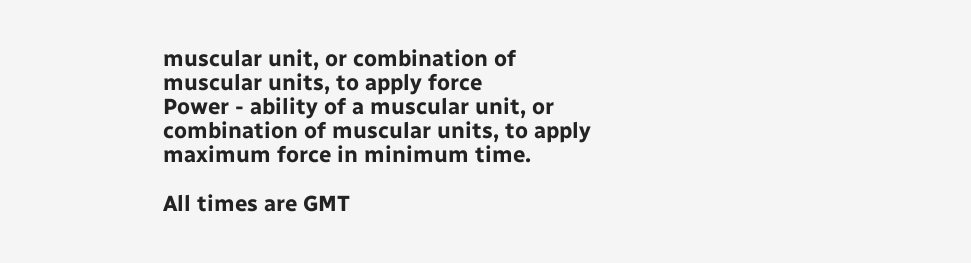muscular unit, or combination of muscular units, to apply force
Power - ability of a muscular unit, or combination of muscular units, to apply maximum force in minimum time.

All times are GMT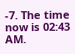-7. The time now is 02:43 AM.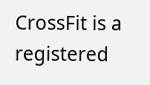CrossFit is a registered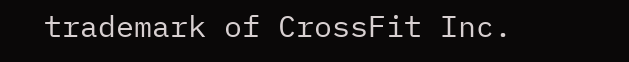trademark of CrossFit Inc.